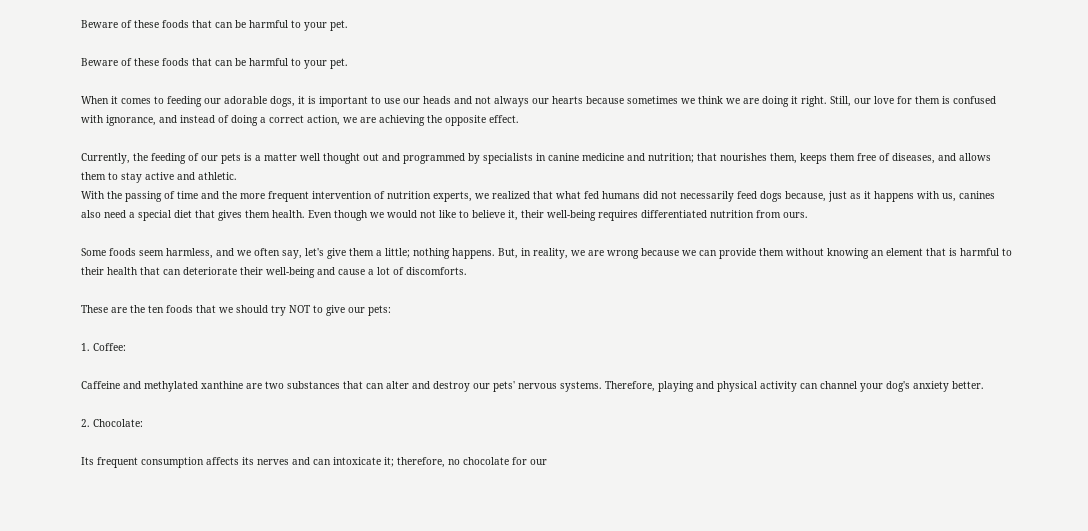Beware of these foods that can be harmful to your pet.

Beware of these foods that can be harmful to your pet.

When it comes to feeding our adorable dogs, it is important to use our heads and not always our hearts because sometimes we think we are doing it right. Still, our love for them is confused with ignorance, and instead of doing a correct action, we are achieving the opposite effect.

Currently, the feeding of our pets is a matter well thought out and programmed by specialists in canine medicine and nutrition; that nourishes them, keeps them free of diseases, and allows them to stay active and athletic.
With the passing of time and the more frequent intervention of nutrition experts, we realized that what fed humans did not necessarily feed dogs because, just as it happens with us, canines also need a special diet that gives them health. Even though we would not like to believe it, their well-being requires differentiated nutrition from ours.

Some foods seem harmless, and we often say, let's give them a little; nothing happens. But, in reality, we are wrong because we can provide them without knowing an element that is harmful to their health that can deteriorate their well-being and cause a lot of discomforts.

These are the ten foods that we should try NOT to give our pets:

1. Coffee:

Caffeine and methylated xanthine are two substances that can alter and destroy our pets' nervous systems. Therefore, playing and physical activity can channel your dog's anxiety better.

2. Chocolate:

Its frequent consumption affects its nerves and can intoxicate it; therefore, no chocolate for our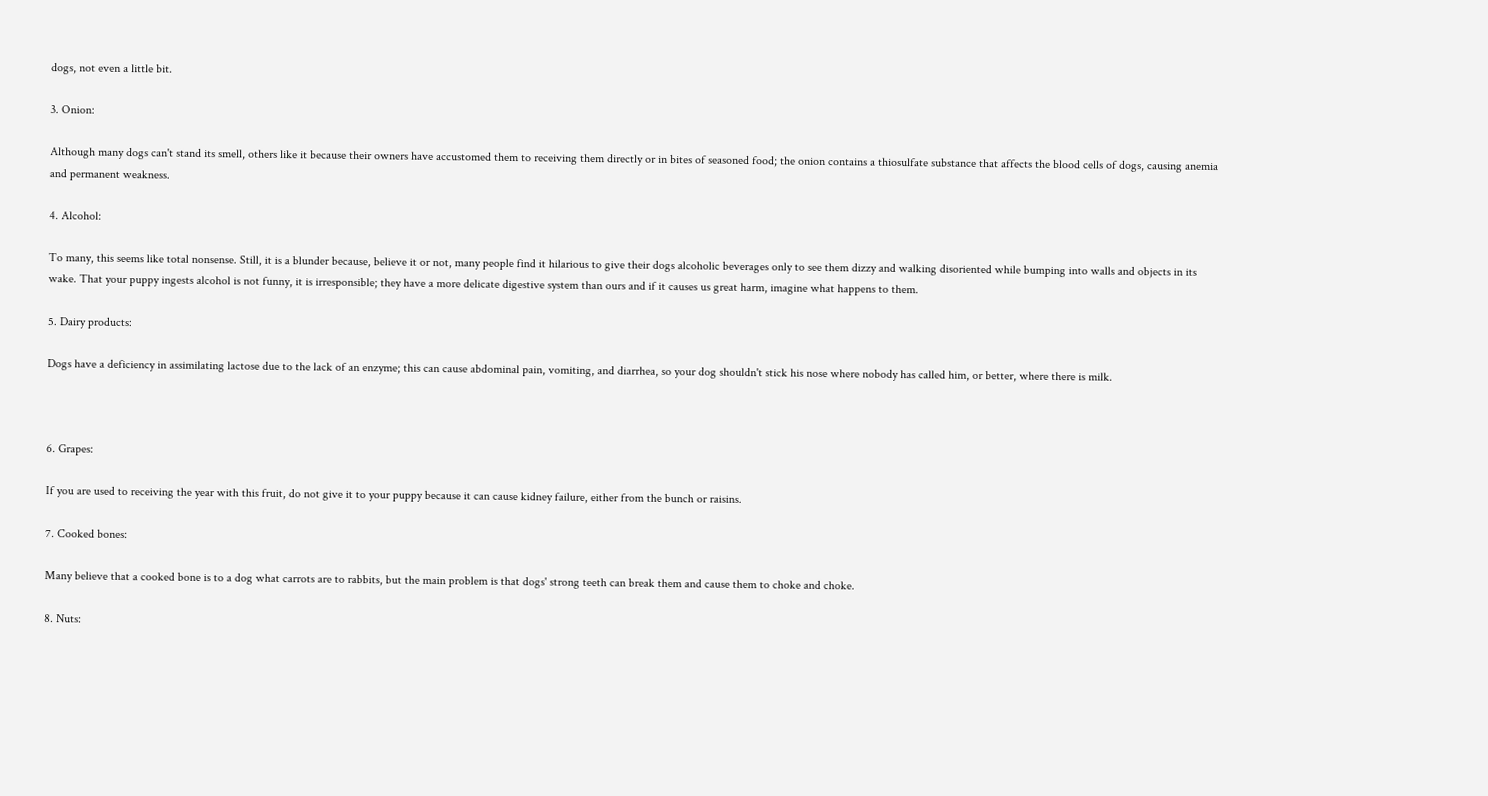dogs, not even a little bit.

3. Onion:

Although many dogs can't stand its smell, others like it because their owners have accustomed them to receiving them directly or in bites of seasoned food; the onion contains a thiosulfate substance that affects the blood cells of dogs, causing anemia and permanent weakness.

4. Alcohol:

To many, this seems like total nonsense. Still, it is a blunder because, believe it or not, many people find it hilarious to give their dogs alcoholic beverages only to see them dizzy and walking disoriented while bumping into walls and objects in its wake. That your puppy ingests alcohol is not funny, it is irresponsible; they have a more delicate digestive system than ours and if it causes us great harm, imagine what happens to them.

5. Dairy products:

Dogs have a deficiency in assimilating lactose due to the lack of an enzyme; this can cause abdominal pain, vomiting, and diarrhea, so your dog shouldn't stick his nose where nobody has called him, or better, where there is milk.



6. Grapes:

If you are used to receiving the year with this fruit, do not give it to your puppy because it can cause kidney failure, either from the bunch or raisins.

7. Cooked bones:

Many believe that a cooked bone is to a dog what carrots are to rabbits, but the main problem is that dogs' strong teeth can break them and cause them to choke and choke.

8. Nuts: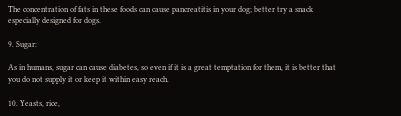The concentration of fats in these foods can cause pancreatitis in your dog; better try a snack especially designed for dogs.

9. Sugar:

As in humans, sugar can cause diabetes, so even if it is a great temptation for them, it is better that you do not supply it or keep it within easy reach.

10. Yeasts, rice,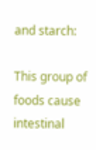and starch:

This group of foods cause intestinal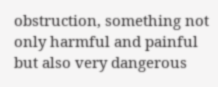obstruction, something not only harmful and painful but also very dangerous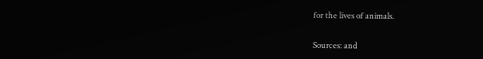for the lives of animals.


Sources: and